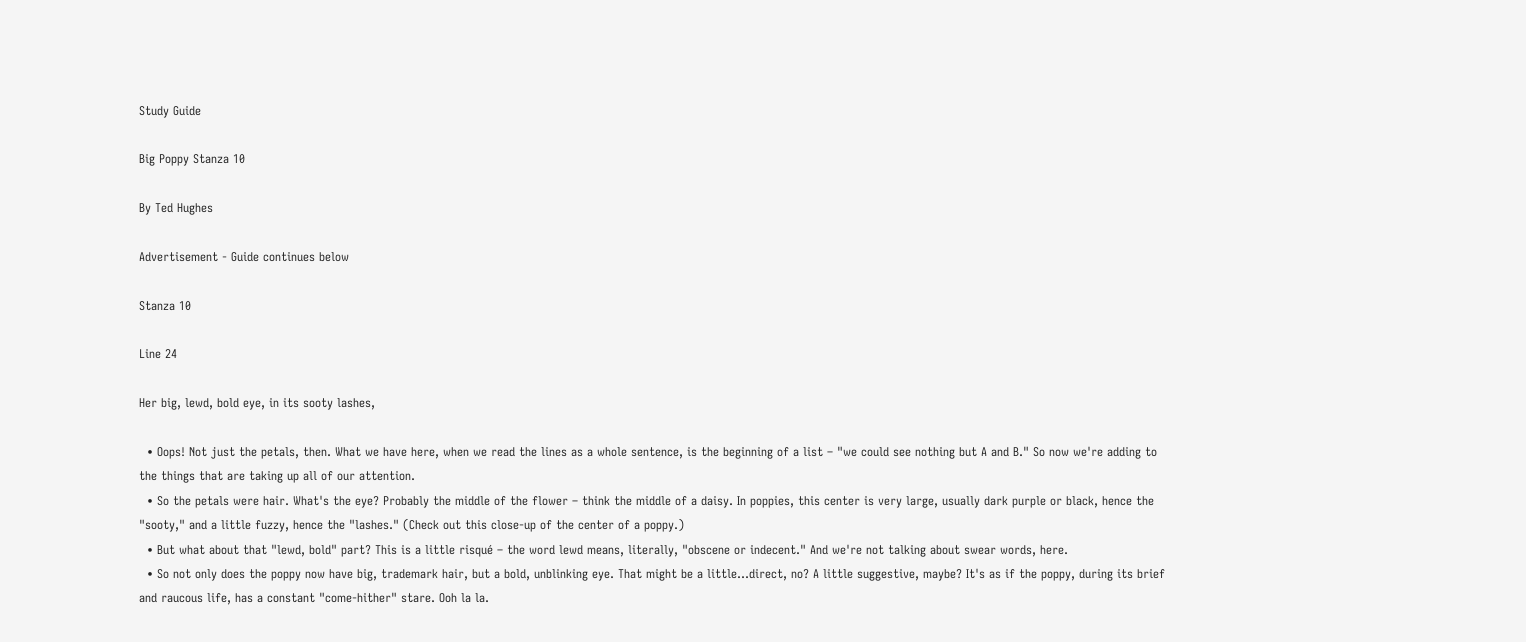Study Guide

Big Poppy Stanza 10

By Ted Hughes

Advertisement - Guide continues below

Stanza 10

Line 24

Her big, lewd, bold eye, in its sooty lashes,

  • Oops! Not just the petals, then. What we have here, when we read the lines as a whole sentence, is the beginning of a list – "we could see nothing but A and B." So now we're adding to the things that are taking up all of our attention.
  • So the petals were hair. What's the eye? Probably the middle of the flower – think the middle of a daisy. In poppies, this center is very large, usually dark purple or black, hence the "sooty," and a little fuzzy, hence the "lashes." (Check out this close-up of the center of a poppy.)
  • But what about that "lewd, bold" part? This is a little risqué – the word lewd means, literally, "obscene or indecent." And we're not talking about swear words, here.
  • So not only does the poppy now have big, trademark hair, but a bold, unblinking eye. That might be a little…direct, no? A little suggestive, maybe? It's as if the poppy, during its brief and raucous life, has a constant "come-hither" stare. Ooh la la.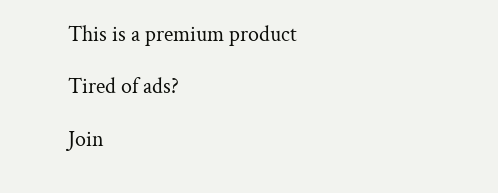This is a premium product

Tired of ads?

Join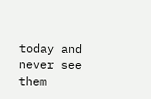today and never see them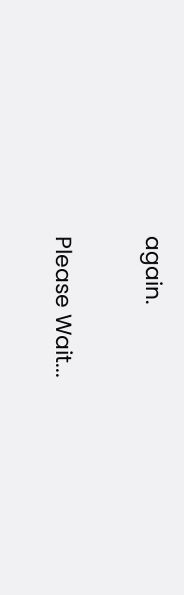again.

Please Wait...